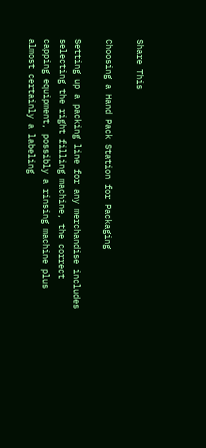Share This

Choosing a Hand Pack Station for Packaging

Setting up a packing line for any merchandise includes selecting the right filling machine, the correct capping equipment, possibly a rinsing machine plus almost certainly a labeling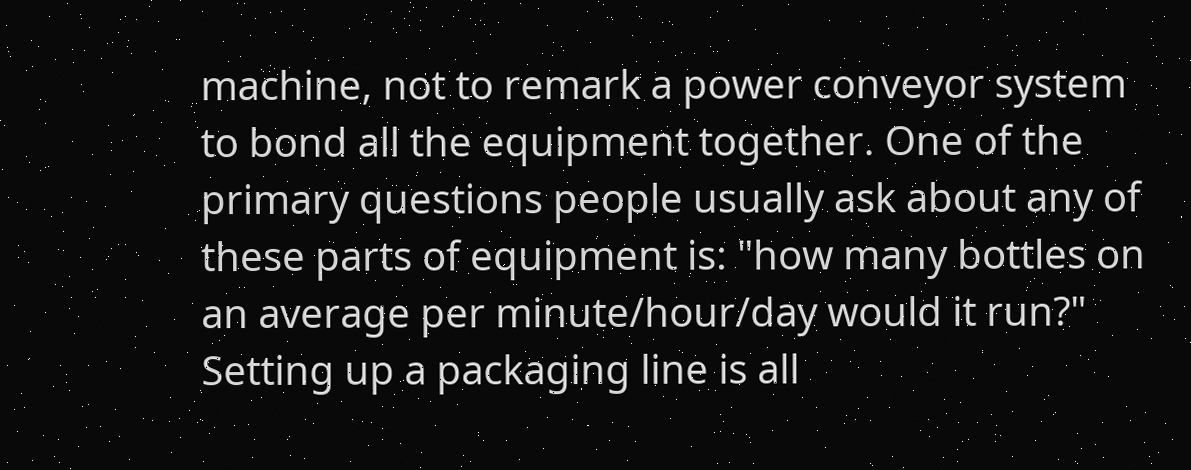machine, not to remark a power conveyor system to bond all the equipment together. One of the primary questions people usually ask about any of these parts of equipment is: "how many bottles on an average per minute/hour/day would it run?" Setting up a packaging line is all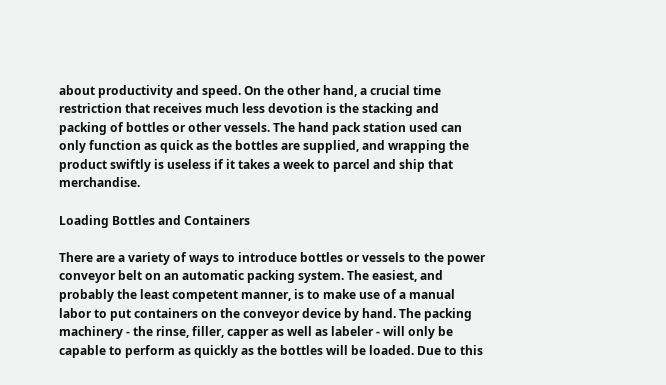about productivity and speed. On the other hand, a crucial time restriction that receives much less devotion is the stacking and packing of bottles or other vessels. The hand pack station used can only function as quick as the bottles are supplied, and wrapping the product swiftly is useless if it takes a week to parcel and ship that merchandise.

Loading Bottles and Containers

There are a variety of ways to introduce bottles or vessels to the power conveyor belt on an automatic packing system. The easiest, and probably the least competent manner, is to make use of a manual labor to put containers on the conveyor device by hand. The packing machinery - the rinse, filler, capper as well as labeler - will only be capable to perform as quickly as the bottles will be loaded. Due to this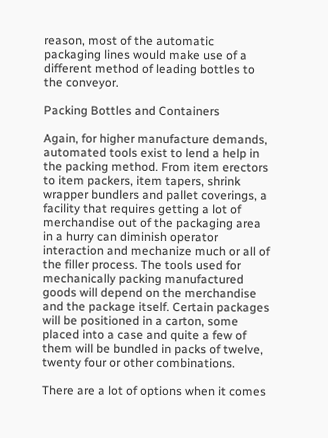reason, most of the automatic packaging lines would make use of a different method of leading bottles to the conveyor.

Packing Bottles and Containers

Again, for higher manufacture demands, automated tools exist to lend a help in the packing method. From item erectors to item packers, item tapers, shrink wrapper bundlers and pallet coverings, a facility that requires getting a lot of merchandise out of the packaging area in a hurry can diminish operator interaction and mechanize much or all of the filler process. The tools used for mechanically packing manufactured goods will depend on the merchandise and the package itself. Certain packages will be positioned in a carton, some placed into a case and quite a few of them will be bundled in packs of twelve, twenty four or other combinations.

There are a lot of options when it comes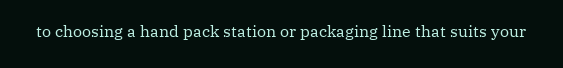to choosing a hand pack station or packaging line that suits your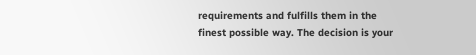requirements and fulfills them in the finest possible way. The decision is your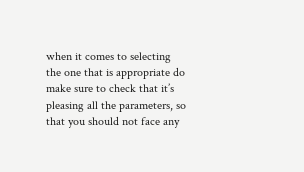when it comes to selecting the one that is appropriate do make sure to check that it’s pleasing all the parameters, so that you should not face any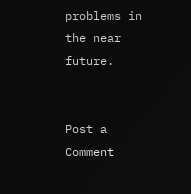problems in the near future.


Post a Comment